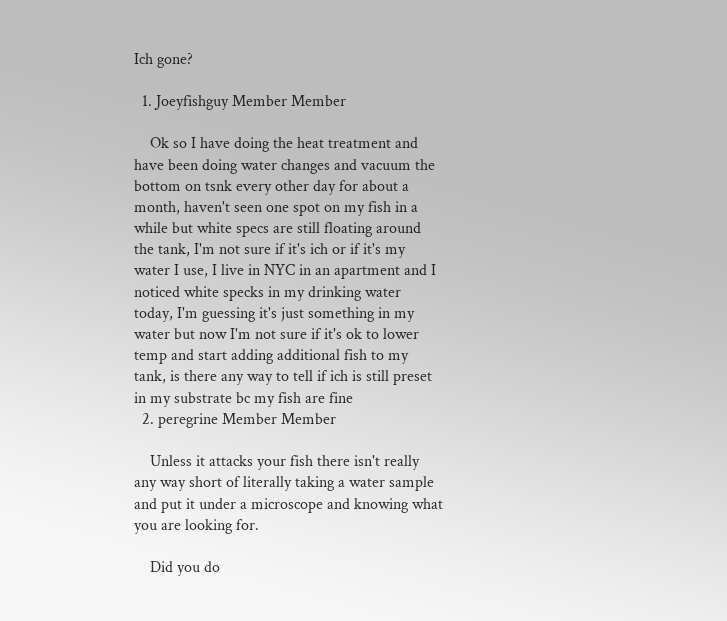Ich gone?

  1. Joeyfishguy Member Member

    Ok so I have doing the heat treatment and have been doing water changes and vacuum the bottom on tsnk every other day for about a month, haven't seen one spot on my fish in a while but white specs are still floating around the tank, I'm not sure if it's ich or if it's my water I use, I live in NYC in an apartment and I noticed white specks in my drinking water today, I'm guessing it's just something in my water but now I'm not sure if it's ok to lower temp and start adding additional fish to my tank, is there any way to tell if ich is still preset in my substrate bc my fish are fine
  2. peregrine Member Member

    Unless it attacks your fish there isn't really any way short of literally taking a water sample and put it under a microscope and knowing what you are looking for.

    Did you do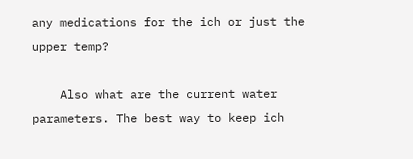any medications for the ich or just the upper temp?

    Also what are the current water parameters. The best way to keep ich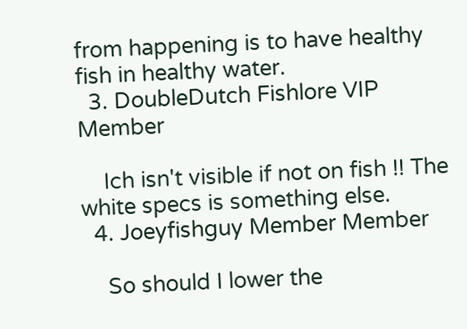from happening is to have healthy fish in healthy water.
  3. DoubleDutch Fishlore VIP Member

    Ich isn't visible if not on fish !! The white specs is something else.
  4. Joeyfishguy Member Member

    So should I lower the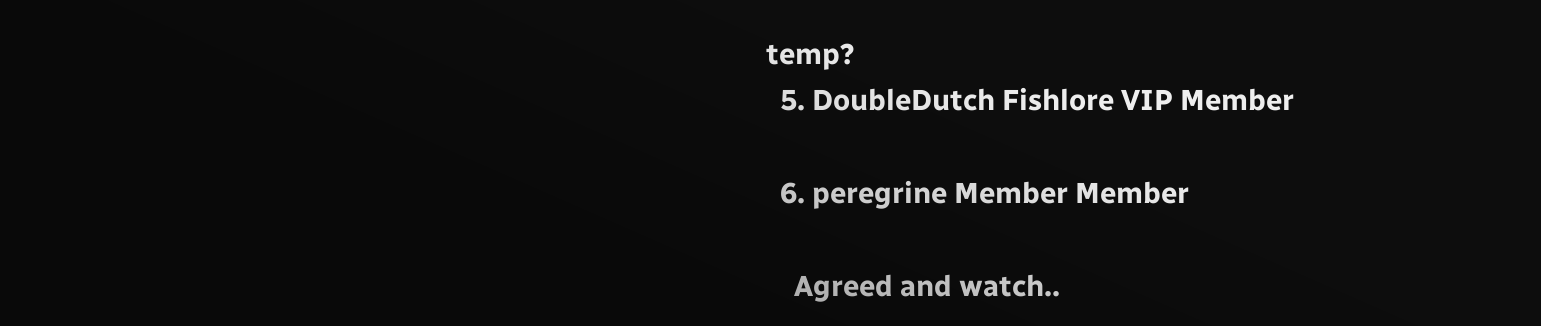temp?
  5. DoubleDutch Fishlore VIP Member

  6. peregrine Member Member

    Agreed and watch..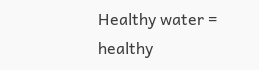Healthy water = healthy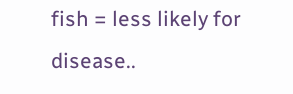fish = less likely for disease..